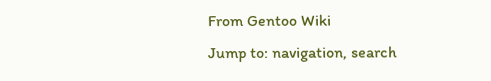From Gentoo Wiki
Jump to: navigation, search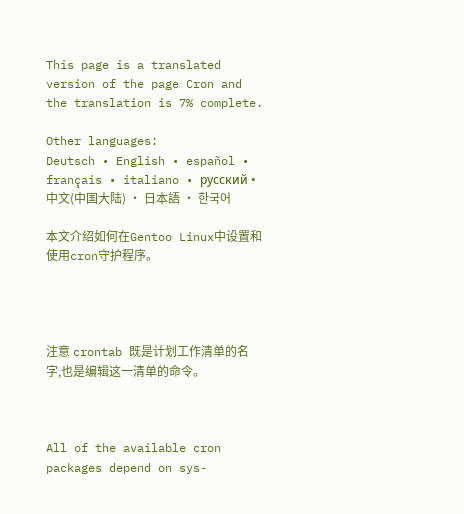This page is a translated version of the page Cron and the translation is 7% complete.

Other languages:
Deutsch • English • español • français • italiano • русский • 中文(中国大陆) • 日本語 • 한국어

本文介绍如何在Gentoo Linux中设置和使用cron守护程序。




注意 crontab 既是计划工作清单的名字,也是编辑这一清单的命令。



All of the available cron packages depend on sys-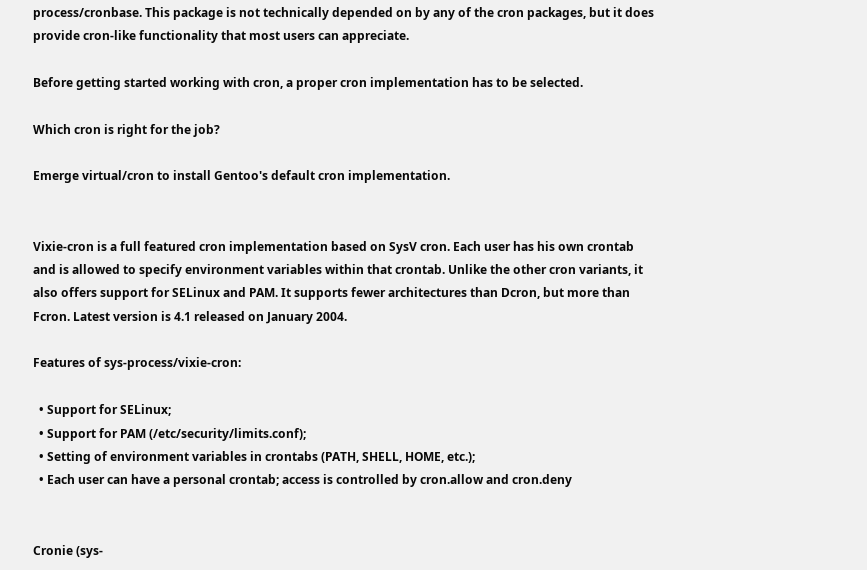process/cronbase. This package is not technically depended on by any of the cron packages, but it does provide cron-like functionality that most users can appreciate.

Before getting started working with cron, a proper cron implementation has to be selected.

Which cron is right for the job?

Emerge virtual/cron to install Gentoo's default cron implementation.


Vixie-cron is a full featured cron implementation based on SysV cron. Each user has his own crontab and is allowed to specify environment variables within that crontab. Unlike the other cron variants, it also offers support for SELinux and PAM. It supports fewer architectures than Dcron, but more than Fcron. Latest version is 4.1 released on January 2004.

Features of sys-process/vixie-cron:

  • Support for SELinux;
  • Support for PAM (/etc/security/limits.conf);
  • Setting of environment variables in crontabs (PATH, SHELL, HOME, etc.);
  • Each user can have a personal crontab; access is controlled by cron.allow and cron.deny


Cronie (sys-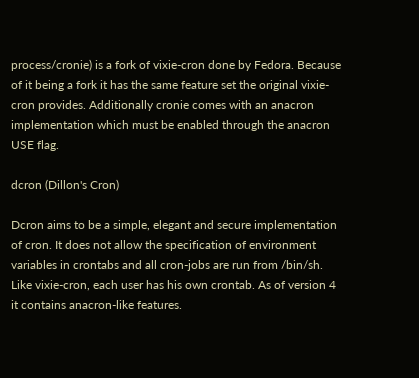process/cronie) is a fork of vixie-cron done by Fedora. Because of it being a fork it has the same feature set the original vixie-cron provides. Additionally cronie comes with an anacron implementation which must be enabled through the anacron USE flag.

dcron (Dillon's Cron)

Dcron aims to be a simple, elegant and secure implementation of cron. It does not allow the specification of environment variables in crontabs and all cron-jobs are run from /bin/sh. Like vixie-cron, each user has his own crontab. As of version 4 it contains anacron-like features.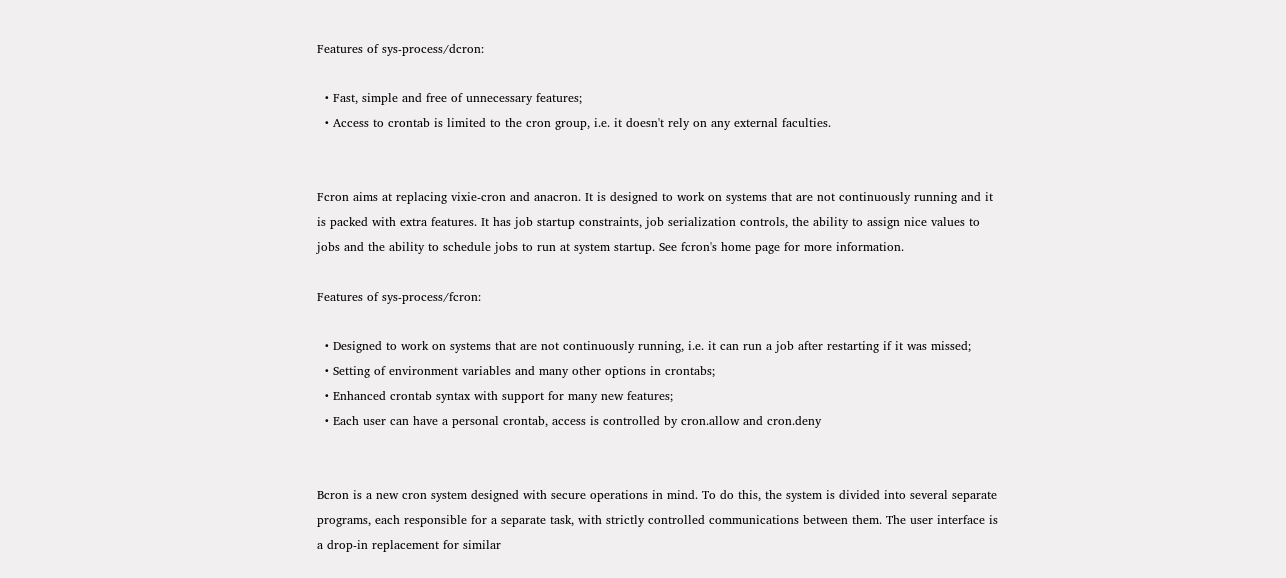Features of sys-process/dcron:

  • Fast, simple and free of unnecessary features;
  • Access to crontab is limited to the cron group, i.e. it doesn't rely on any external faculties.


Fcron aims at replacing vixie-cron and anacron. It is designed to work on systems that are not continuously running and it is packed with extra features. It has job startup constraints, job serialization controls, the ability to assign nice values to jobs and the ability to schedule jobs to run at system startup. See fcron's home page for more information.

Features of sys-process/fcron:

  • Designed to work on systems that are not continuously running, i.e. it can run a job after restarting if it was missed;
  • Setting of environment variables and many other options in crontabs;
  • Enhanced crontab syntax with support for many new features;
  • Each user can have a personal crontab, access is controlled by cron.allow and cron.deny


Bcron is a new cron system designed with secure operations in mind. To do this, the system is divided into several separate programs, each responsible for a separate task, with strictly controlled communications between them. The user interface is a drop-in replacement for similar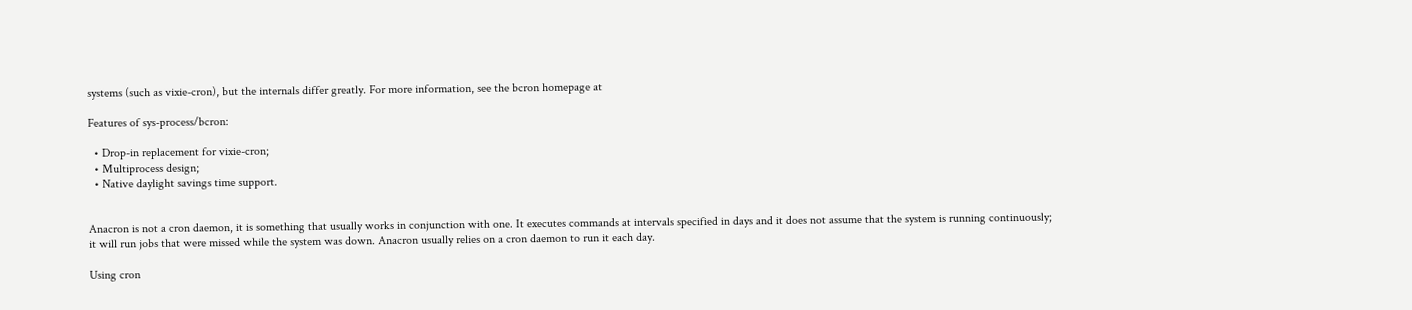systems (such as vixie-cron), but the internals differ greatly. For more information, see the bcron homepage at

Features of sys-process/bcron:

  • Drop-in replacement for vixie-cron;
  • Multiprocess design;
  • Native daylight savings time support.


Anacron is not a cron daemon, it is something that usually works in conjunction with one. It executes commands at intervals specified in days and it does not assume that the system is running continuously; it will run jobs that were missed while the system was down. Anacron usually relies on a cron daemon to run it each day.

Using cron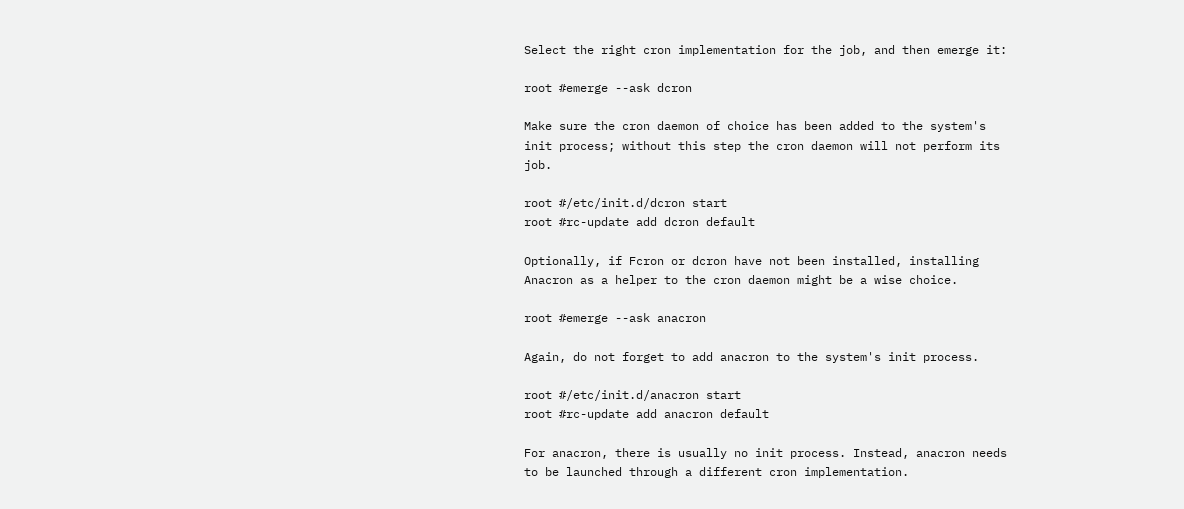Select the right cron implementation for the job, and then emerge it:

root #emerge --ask dcron

Make sure the cron daemon of choice has been added to the system's init process; without this step the cron daemon will not perform its job.

root #/etc/init.d/dcron start
root #rc-update add dcron default

Optionally, if Fcron or dcron have not been installed, installing Anacron as a helper to the cron daemon might be a wise choice.

root #emerge --ask anacron

Again, do not forget to add anacron to the system's init process.

root #/etc/init.d/anacron start
root #rc-update add anacron default

For anacron, there is usually no init process. Instead, anacron needs to be launched through a different cron implementation.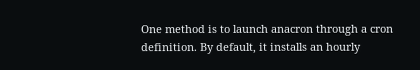One method is to launch anacron through a cron definition. By default, it installs an hourly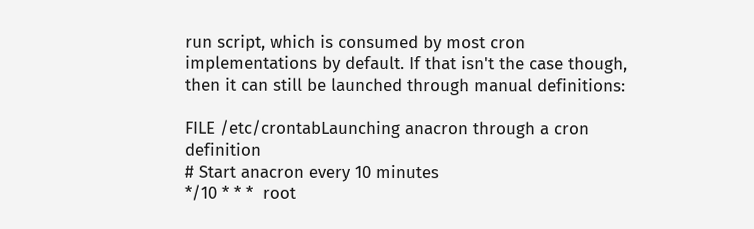run script, which is consumed by most cron implementations by default. If that isn't the case though, then it can still be launched through manual definitions:

FILE /etc/crontabLaunching anacron through a cron definition
# Start anacron every 10 minutes
*/10 * * *  root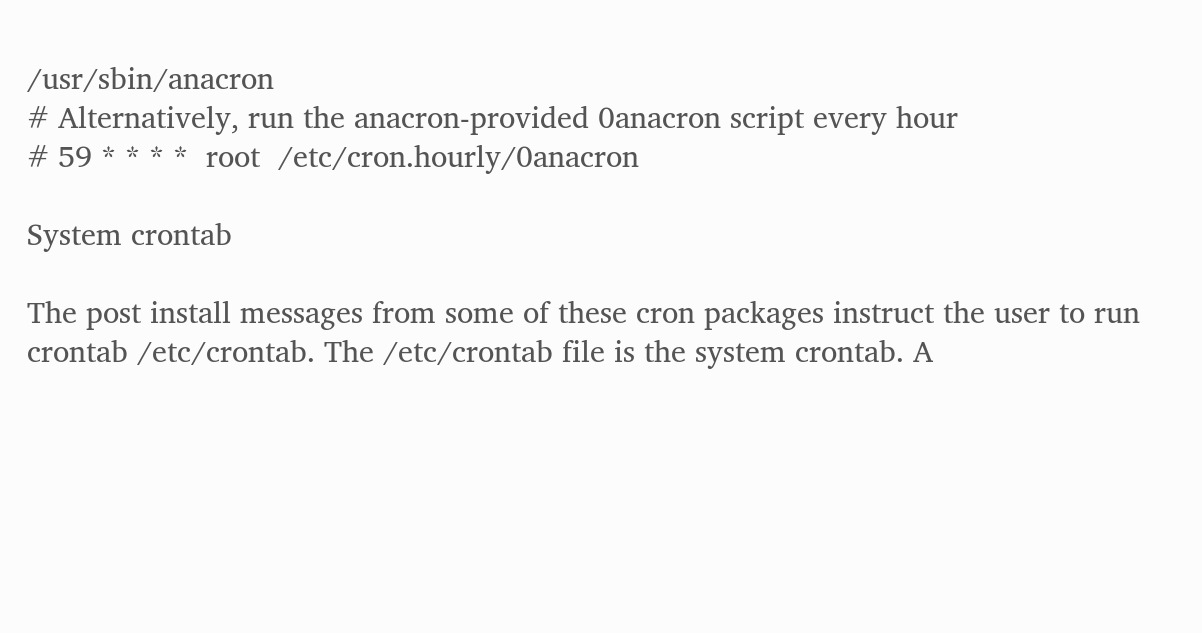/usr/sbin/anacron
# Alternatively, run the anacron-provided 0anacron script every hour
# 59 * * * *  root  /etc/cron.hourly/0anacron

System crontab

The post install messages from some of these cron packages instruct the user to run crontab /etc/crontab. The /etc/crontab file is the system crontab. A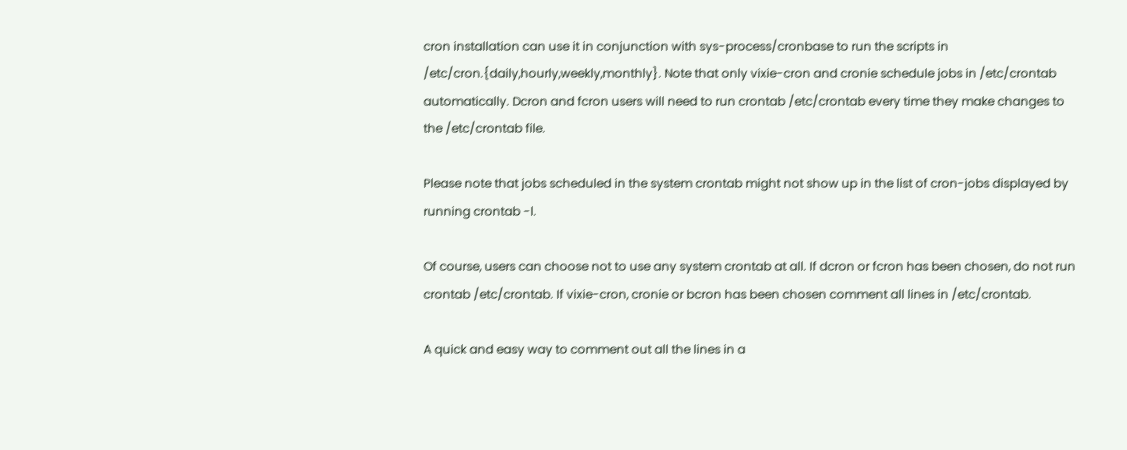cron installation can use it in conjunction with sys-process/cronbase to run the scripts in /etc/cron.{daily,hourly,weekly,monthly}. Note that only vixie-cron and cronie schedule jobs in /etc/crontab automatically. Dcron and fcron users will need to run crontab /etc/crontab every time they make changes to the /etc/crontab file.

Please note that jobs scheduled in the system crontab might not show up in the list of cron-jobs displayed by running crontab -l.

Of course, users can choose not to use any system crontab at all. If dcron or fcron has been chosen, do not run crontab /etc/crontab. If vixie-cron, cronie or bcron has been chosen comment all lines in /etc/crontab.

A quick and easy way to comment out all the lines in a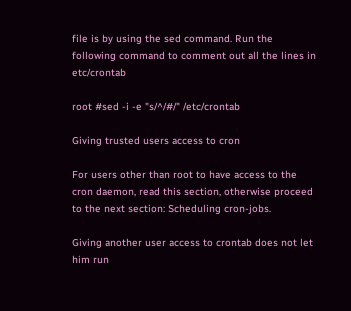file is by using the sed command. Run the following command to comment out all the lines in etc/crontab

root #sed -i -e "s/^/#/" /etc/crontab

Giving trusted users access to cron

For users other than root to have access to the cron daemon, read this section, otherwise proceed to the next section: Scheduling cron-jobs.

Giving another user access to crontab does not let him run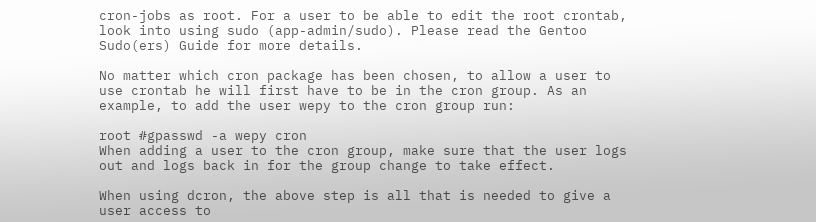cron-jobs as root. For a user to be able to edit the root crontab, look into using sudo (app-admin/sudo). Please read the Gentoo Sudo(ers) Guide for more details.

No matter which cron package has been chosen, to allow a user to use crontab he will first have to be in the cron group. As an example, to add the user wepy to the cron group run:

root #gpasswd -a wepy cron
When adding a user to the cron group, make sure that the user logs out and logs back in for the group change to take effect.

When using dcron, the above step is all that is needed to give a user access to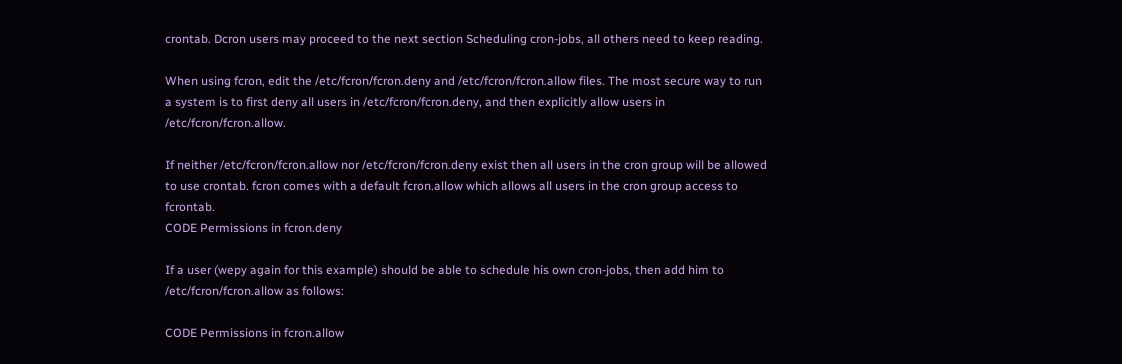crontab. Dcron users may proceed to the next section Scheduling cron-jobs, all others need to keep reading.

When using fcron, edit the /etc/fcron/fcron.deny and /etc/fcron/fcron.allow files. The most secure way to run a system is to first deny all users in /etc/fcron/fcron.deny, and then explicitly allow users in /etc/fcron/fcron.allow.

If neither /etc/fcron/fcron.allow nor /etc/fcron/fcron.deny exist then all users in the cron group will be allowed to use crontab. fcron comes with a default fcron.allow which allows all users in the cron group access to fcrontab.
CODE Permissions in fcron.deny

If a user (wepy again for this example) should be able to schedule his own cron-jobs, then add him to /etc/fcron/fcron.allow as follows:

CODE Permissions in fcron.allow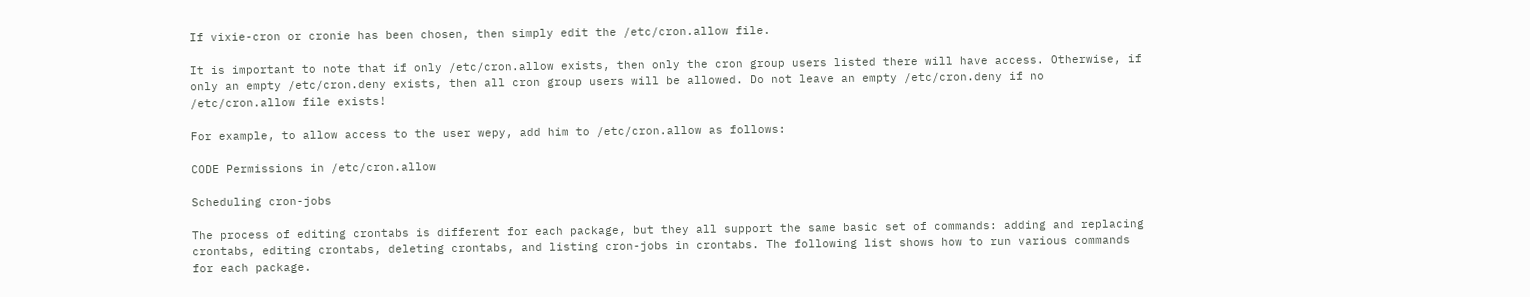If vixie-cron or cronie has been chosen, then simply edit the /etc/cron.allow file.

It is important to note that if only /etc/cron.allow exists, then only the cron group users listed there will have access. Otherwise, if only an empty /etc/cron.deny exists, then all cron group users will be allowed. Do not leave an empty /etc/cron.deny if no /etc/cron.allow file exists!

For example, to allow access to the user wepy, add him to /etc/cron.allow as follows:

CODE Permissions in /etc/cron.allow

Scheduling cron-jobs

The process of editing crontabs is different for each package, but they all support the same basic set of commands: adding and replacing crontabs, editing crontabs, deleting crontabs, and listing cron-jobs in crontabs. The following list shows how to run various commands for each package.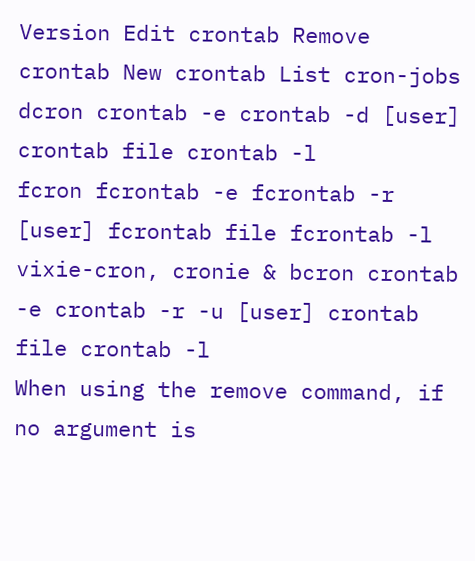Version Edit crontab Remove crontab New crontab List cron-jobs
dcron crontab -e crontab -d [user] crontab file crontab -l
fcron fcrontab -e fcrontab -r [user] fcrontab file fcrontab -l
vixie-cron, cronie & bcron crontab -e crontab -r -u [user] crontab file crontab -l
When using the remove command, if no argument is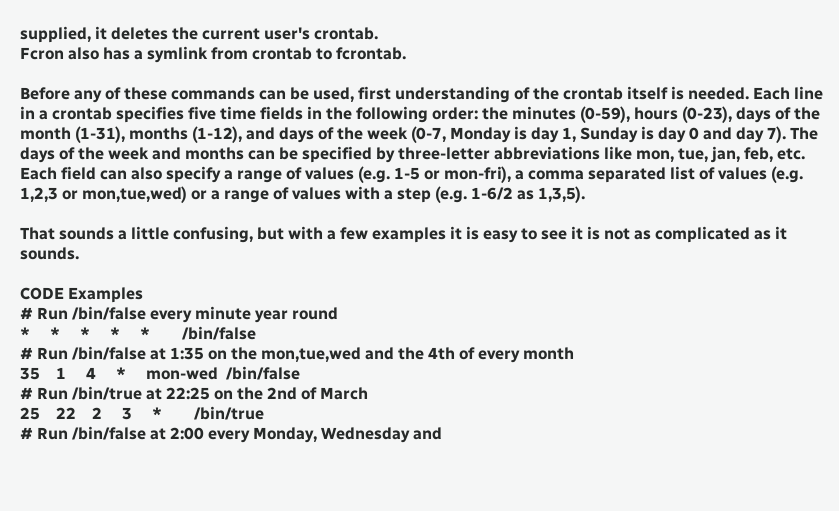supplied, it deletes the current user's crontab.
Fcron also has a symlink from crontab to fcrontab.

Before any of these commands can be used, first understanding of the crontab itself is needed. Each line in a crontab specifies five time fields in the following order: the minutes (0-59), hours (0-23), days of the month (1-31), months (1-12), and days of the week (0-7, Monday is day 1, Sunday is day 0 and day 7). The days of the week and months can be specified by three-letter abbreviations like mon, tue, jan, feb, etc. Each field can also specify a range of values (e.g. 1-5 or mon-fri), a comma separated list of values (e.g. 1,2,3 or mon,tue,wed) or a range of values with a step (e.g. 1-6/2 as 1,3,5).

That sounds a little confusing, but with a few examples it is easy to see it is not as complicated as it sounds.

CODE Examples
# Run /bin/false every minute year round
*     *     *     *     *        /bin/false
# Run /bin/false at 1:35 on the mon,tue,wed and the 4th of every month
35    1     4     *     mon-wed  /bin/false
# Run /bin/true at 22:25 on the 2nd of March
25    22    2     3     *        /bin/true
# Run /bin/false at 2:00 every Monday, Wednesday and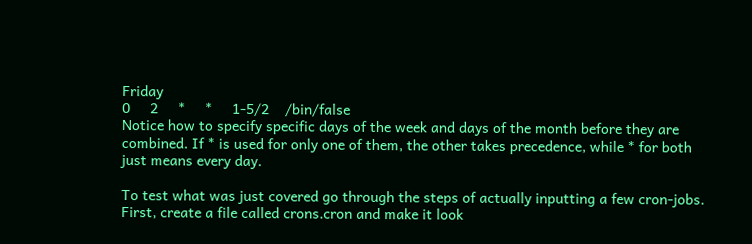Friday
0     2     *     *     1-5/2    /bin/false
Notice how to specify specific days of the week and days of the month before they are combined. If * is used for only one of them, the other takes precedence, while * for both just means every day.

To test what was just covered go through the steps of actually inputting a few cron-jobs. First, create a file called crons.cron and make it look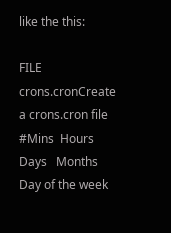like the this:

FILE crons.cronCreate a crons.cron file
#Mins  Hours  Days   Months  Day of the week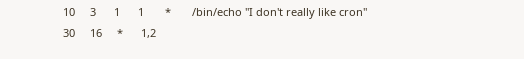10     3      1      1       *       /bin/echo "I don't really like cron"
30     16     *      1,2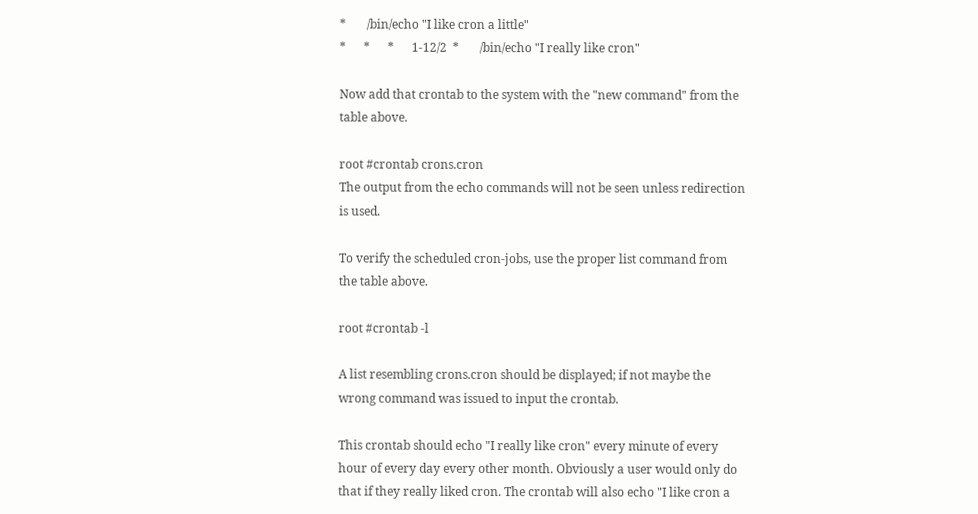*       /bin/echo "I like cron a little"
*      *      *      1-12/2  *       /bin/echo "I really like cron"

Now add that crontab to the system with the "new command" from the table above.

root #crontab crons.cron
The output from the echo commands will not be seen unless redirection is used.

To verify the scheduled cron-jobs, use the proper list command from the table above.

root #crontab -l

A list resembling crons.cron should be displayed; if not maybe the wrong command was issued to input the crontab.

This crontab should echo "I really like cron" every minute of every hour of every day every other month. Obviously a user would only do that if they really liked cron. The crontab will also echo "I like cron a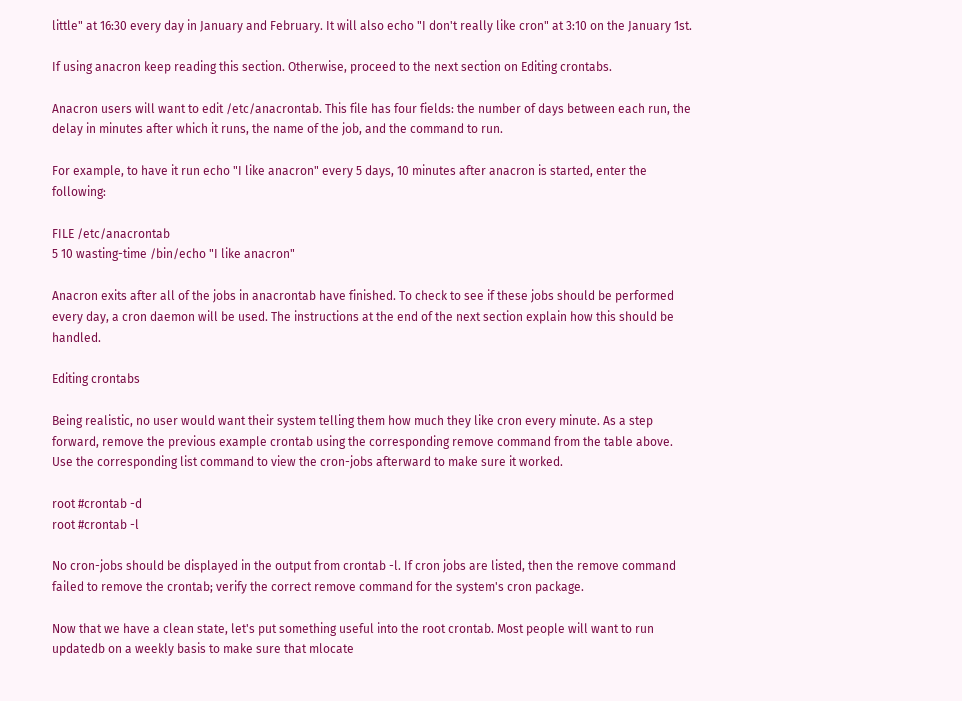little" at 16:30 every day in January and February. It will also echo "I don't really like cron" at 3:10 on the January 1st.

If using anacron keep reading this section. Otherwise, proceed to the next section on Editing crontabs.

Anacron users will want to edit /etc/anacrontab. This file has four fields: the number of days between each run, the delay in minutes after which it runs, the name of the job, and the command to run.

For example, to have it run echo "I like anacron" every 5 days, 10 minutes after anacron is started, enter the following:

FILE /etc/anacrontab
5 10 wasting-time /bin/echo "I like anacron"

Anacron exits after all of the jobs in anacrontab have finished. To check to see if these jobs should be performed every day, a cron daemon will be used. The instructions at the end of the next section explain how this should be handled.

Editing crontabs

Being realistic, no user would want their system telling them how much they like cron every minute. As a step forward, remove the previous example crontab using the corresponding remove command from the table above. Use the corresponding list command to view the cron-jobs afterward to make sure it worked.

root #crontab -d
root #crontab -l

No cron-jobs should be displayed in the output from crontab -l. If cron jobs are listed, then the remove command failed to remove the crontab; verify the correct remove command for the system's cron package.

Now that we have a clean state, let's put something useful into the root crontab. Most people will want to run updatedb on a weekly basis to make sure that mlocate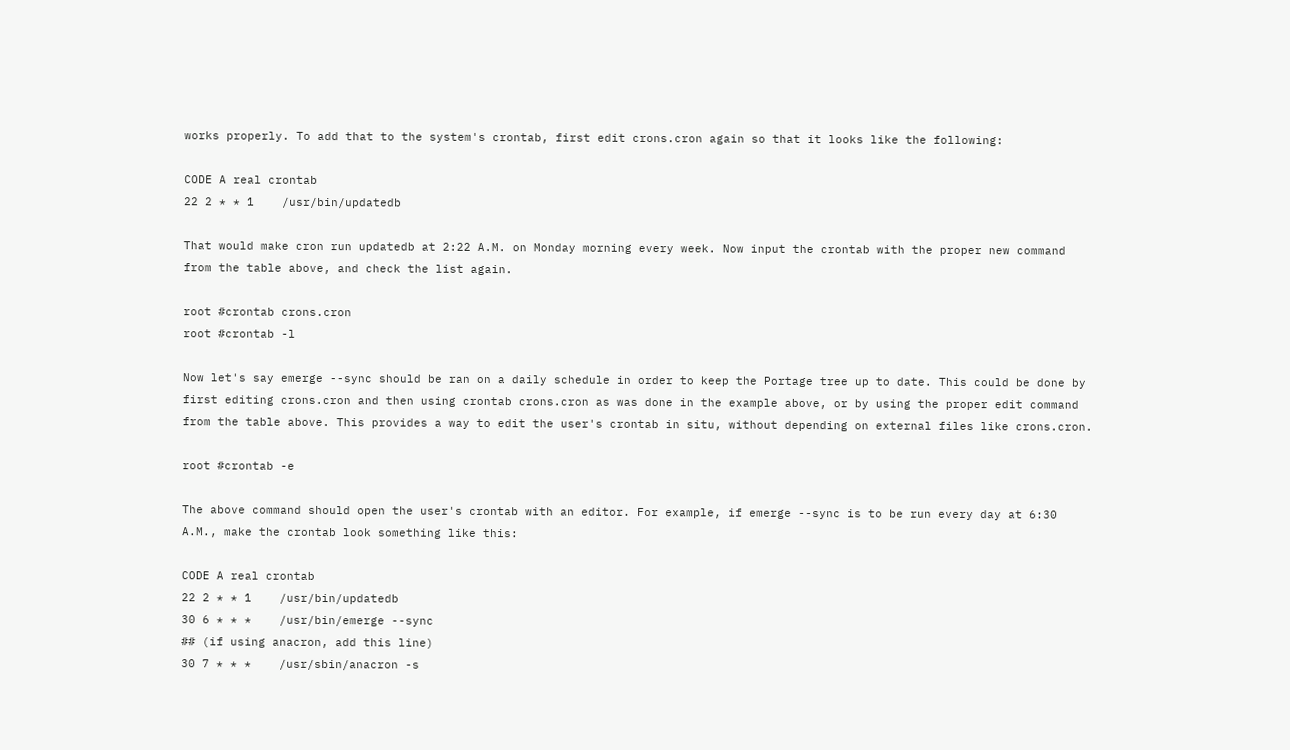works properly. To add that to the system's crontab, first edit crons.cron again so that it looks like the following:

CODE A real crontab
22 2 * * 1    /usr/bin/updatedb

That would make cron run updatedb at 2:22 A.M. on Monday morning every week. Now input the crontab with the proper new command from the table above, and check the list again.

root #crontab crons.cron
root #crontab -l

Now let's say emerge --sync should be ran on a daily schedule in order to keep the Portage tree up to date. This could be done by first editing crons.cron and then using crontab crons.cron as was done in the example above, or by using the proper edit command from the table above. This provides a way to edit the user's crontab in situ, without depending on external files like crons.cron.

root #crontab -e

The above command should open the user's crontab with an editor. For example, if emerge --sync is to be run every day at 6:30 A.M., make the crontab look something like this:

CODE A real crontab
22 2 * * 1    /usr/bin/updatedb
30 6 * * *    /usr/bin/emerge --sync
## (if using anacron, add this line)
30 7 * * *    /usr/sbin/anacron -s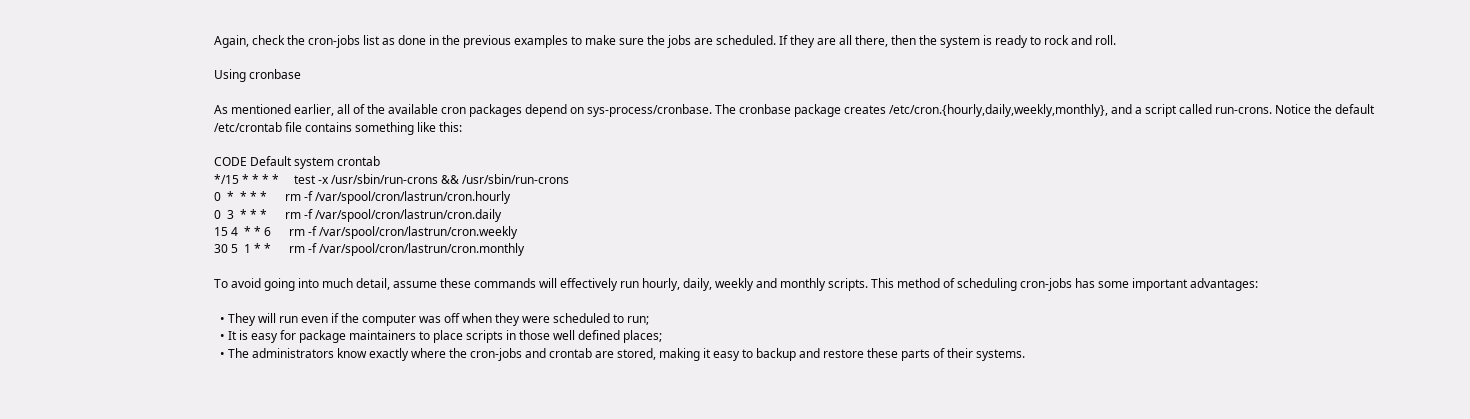Again, check the cron-jobs list as done in the previous examples to make sure the jobs are scheduled. If they are all there, then the system is ready to rock and roll.

Using cronbase

As mentioned earlier, all of the available cron packages depend on sys-process/cronbase. The cronbase package creates /etc/cron.{hourly,daily,weekly,monthly}, and a script called run-crons. Notice the default /etc/crontab file contains something like this:

CODE Default system crontab
*/15 * * * *     test -x /usr/sbin/run-crons && /usr/sbin/run-crons
0  *  * * *      rm -f /var/spool/cron/lastrun/cron.hourly
0  3  * * *      rm -f /var/spool/cron/lastrun/cron.daily
15 4  * * 6      rm -f /var/spool/cron/lastrun/cron.weekly
30 5  1 * *      rm -f /var/spool/cron/lastrun/cron.monthly

To avoid going into much detail, assume these commands will effectively run hourly, daily, weekly and monthly scripts. This method of scheduling cron-jobs has some important advantages:

  • They will run even if the computer was off when they were scheduled to run;
  • It is easy for package maintainers to place scripts in those well defined places;
  • The administrators know exactly where the cron-jobs and crontab are stored, making it easy to backup and restore these parts of their systems.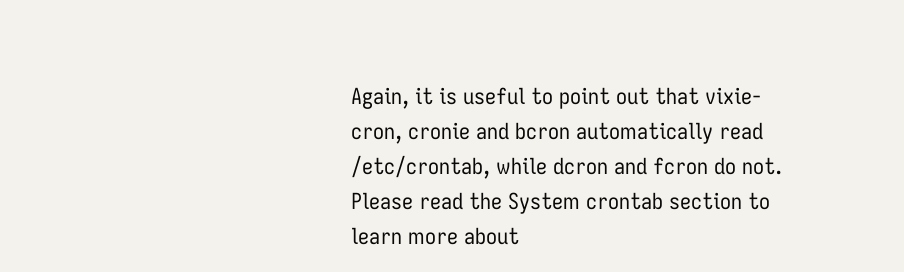Again, it is useful to point out that vixie-cron, cronie and bcron automatically read /etc/crontab, while dcron and fcron do not. Please read the System crontab section to learn more about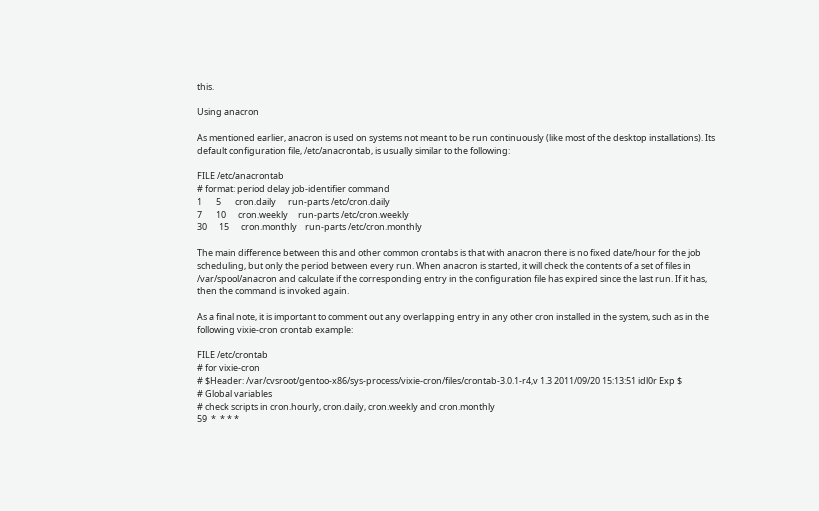this.

Using anacron

As mentioned earlier, anacron is used on systems not meant to be run continuously (like most of the desktop installations). Its default configuration file, /etc/anacrontab, is usually similar to the following:

FILE /etc/anacrontab
# format: period delay job-identifier command
1       5       cron.daily      run-parts /etc/cron.daily
7       10      cron.weekly     run-parts /etc/cron.weekly
30      15      cron.monthly    run-parts /etc/cron.monthly

The main difference between this and other common crontabs is that with anacron there is no fixed date/hour for the job scheduling, but only the period between every run. When anacron is started, it will check the contents of a set of files in /var/spool/anacron and calculate if the corresponding entry in the configuration file has expired since the last run. If it has, then the command is invoked again.

As a final note, it is important to comment out any overlapping entry in any other cron installed in the system, such as in the following vixie-cron crontab example:

FILE /etc/crontab
# for vixie-cron
# $Header: /var/cvsroot/gentoo-x86/sys-process/vixie-cron/files/crontab-3.0.1-r4,v 1.3 2011/09/20 15:13:51 idl0r Exp $
# Global variables
# check scripts in cron.hourly, cron.daily, cron.weekly and cron.monthly
59  *  * * *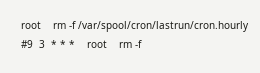root    rm -f /var/spool/cron/lastrun/cron.hourly
#9  3  * * *    root    rm -f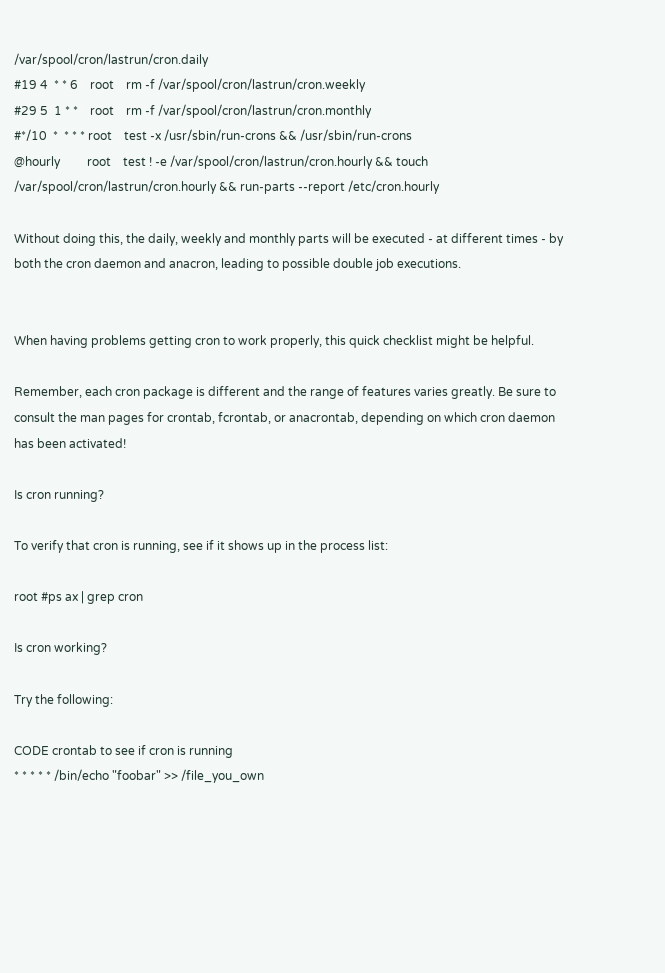/var/spool/cron/lastrun/cron.daily
#19 4  * * 6    root    rm -f /var/spool/cron/lastrun/cron.weekly
#29 5  1 * *    root    rm -f /var/spool/cron/lastrun/cron.monthly
#*/10  *  * * * root    test -x /usr/sbin/run-crons && /usr/sbin/run-crons
@hourly         root    test ! -e /var/spool/cron/lastrun/cron.hourly && touch /var/spool/cron/lastrun/cron.hourly && run-parts --report /etc/cron.hourly

Without doing this, the daily, weekly and monthly parts will be executed - at different times - by both the cron daemon and anacron, leading to possible double job executions.


When having problems getting cron to work properly, this quick checklist might be helpful.

Remember, each cron package is different and the range of features varies greatly. Be sure to consult the man pages for crontab, fcrontab, or anacrontab, depending on which cron daemon has been activated!

Is cron running?

To verify that cron is running, see if it shows up in the process list:

root #ps ax | grep cron

Is cron working?

Try the following:

CODE crontab to see if cron is running
* * * * * /bin/echo "foobar" >> /file_you_own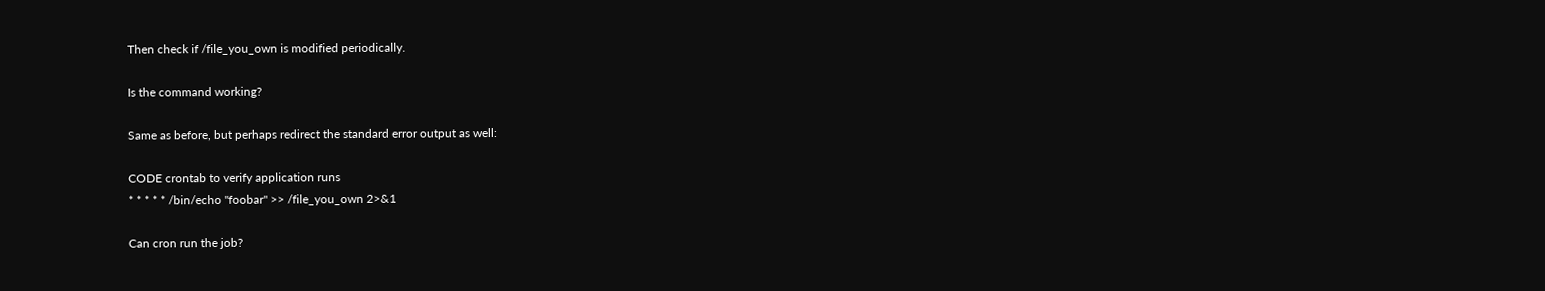Then check if /file_you_own is modified periodically.

Is the command working?

Same as before, but perhaps redirect the standard error output as well:

CODE crontab to verify application runs
* * * * * /bin/echo "foobar" >> /file_you_own 2>&1

Can cron run the job?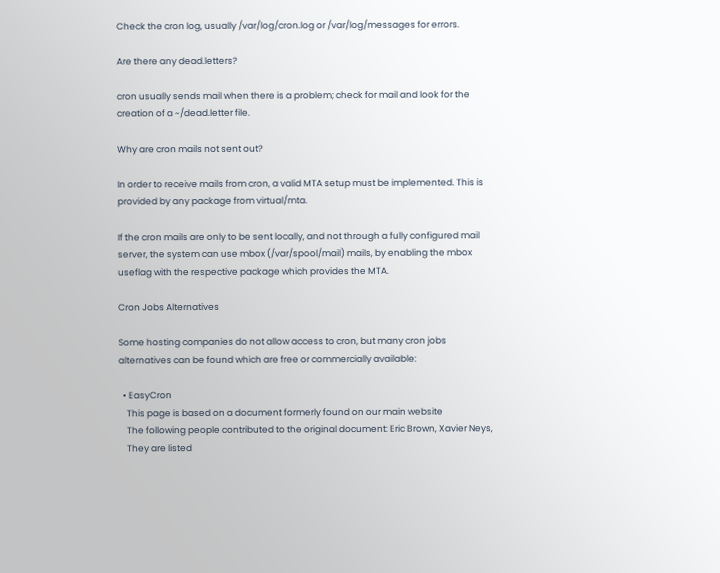Check the cron log, usually /var/log/cron.log or /var/log/messages for errors.

Are there any dead.letters?

cron usually sends mail when there is a problem; check for mail and look for the creation of a ~/dead.letter file.

Why are cron mails not sent out?

In order to receive mails from cron, a valid MTA setup must be implemented. This is provided by any package from virtual/mta.

If the cron mails are only to be sent locally, and not through a fully configured mail server, the system can use mbox (/var/spool/mail) mails, by enabling the mbox useflag with the respective package which provides the MTA.

Cron Jobs Alternatives

Some hosting companies do not allow access to cron, but many cron jobs alternatives can be found which are free or commercially available:

  • EasyCron
    This page is based on a document formerly found on our main website
    The following people contributed to the original document: Eric Brown, Xavier Neys,
    They are listed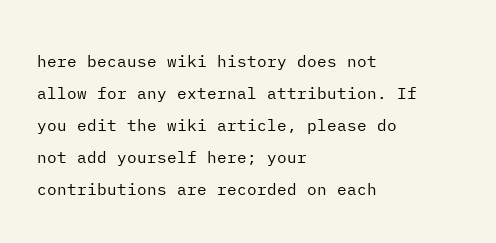here because wiki history does not allow for any external attribution. If you edit the wiki article, please do not add yourself here; your contributions are recorded on each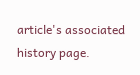article's associated history page.